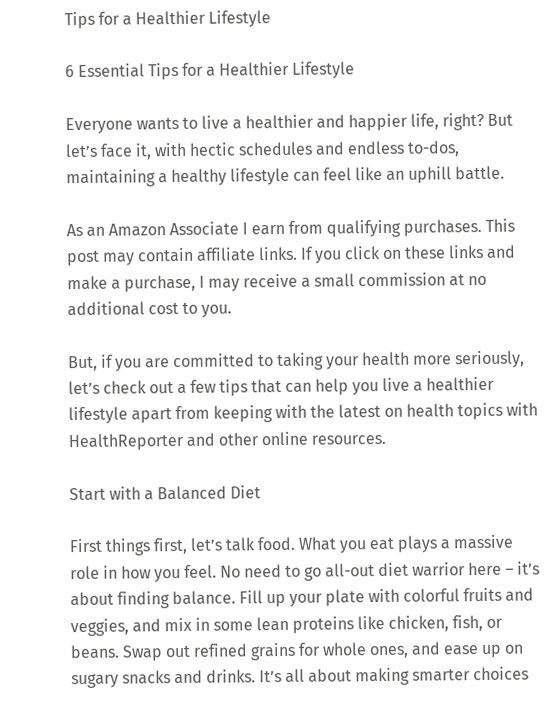Tips for a Healthier Lifestyle

6 Essential Tips for a Healthier Lifestyle

Everyone wants to live a healthier and happier life, right? But let’s face it, with hectic schedules and endless to-dos, maintaining a healthy lifestyle can feel like an uphill battle.

As an Amazon Associate I earn from qualifying purchases. This post may contain affiliate links. If you click on these links and make a purchase, I may receive a small commission at no additional cost to you.

But, if you are committed to taking your health more seriously, let’s check out a few tips that can help you live a healthier lifestyle apart from keeping with the latest on health topics with HealthReporter and other online resources.

Start with a Balanced Diet

First things first, let’s talk food. What you eat plays a massive role in how you feel. No need to go all-out diet warrior here – it’s about finding balance. Fill up your plate with colorful fruits and veggies, and mix in some lean proteins like chicken, fish, or beans. Swap out refined grains for whole ones, and ease up on sugary snacks and drinks. It’s all about making smarter choices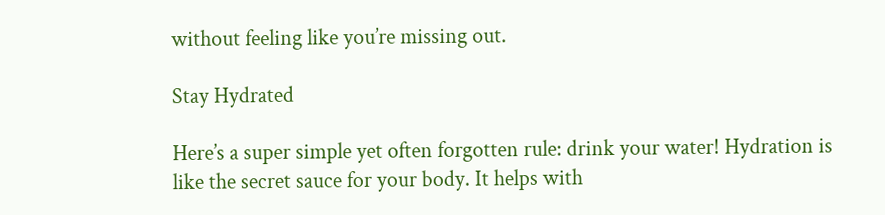without feeling like you’re missing out.

Stay Hydrated

Here’s a super simple yet often forgotten rule: drink your water! Hydration is like the secret sauce for your body. It helps with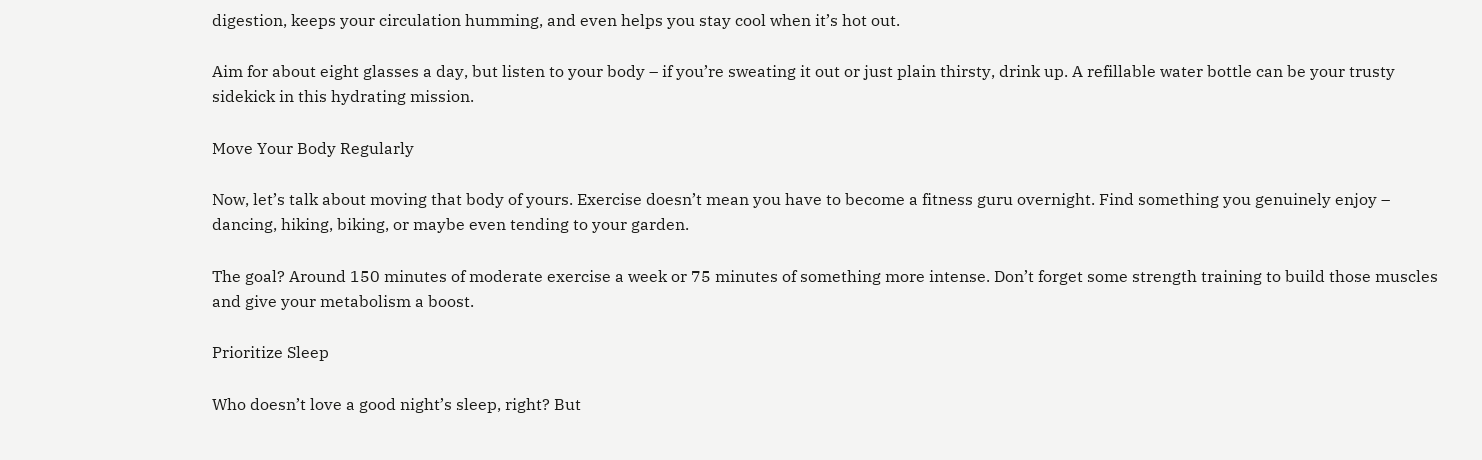digestion, keeps your circulation humming, and even helps you stay cool when it’s hot out.

Aim for about eight glasses a day, but listen to your body – if you’re sweating it out or just plain thirsty, drink up. A refillable water bottle can be your trusty sidekick in this hydrating mission.

Move Your Body Regularly

Now, let’s talk about moving that body of yours. Exercise doesn’t mean you have to become a fitness guru overnight. Find something you genuinely enjoy – dancing, hiking, biking, or maybe even tending to your garden.

The goal? Around 150 minutes of moderate exercise a week or 75 minutes of something more intense. Don’t forget some strength training to build those muscles and give your metabolism a boost.

Prioritize Sleep

Who doesn’t love a good night’s sleep, right? But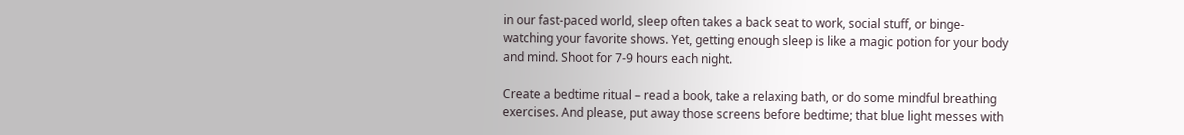in our fast-paced world, sleep often takes a back seat to work, social stuff, or binge-watching your favorite shows. Yet, getting enough sleep is like a magic potion for your body and mind. Shoot for 7-9 hours each night.

Create a bedtime ritual – read a book, take a relaxing bath, or do some mindful breathing exercises. And please, put away those screens before bedtime; that blue light messes with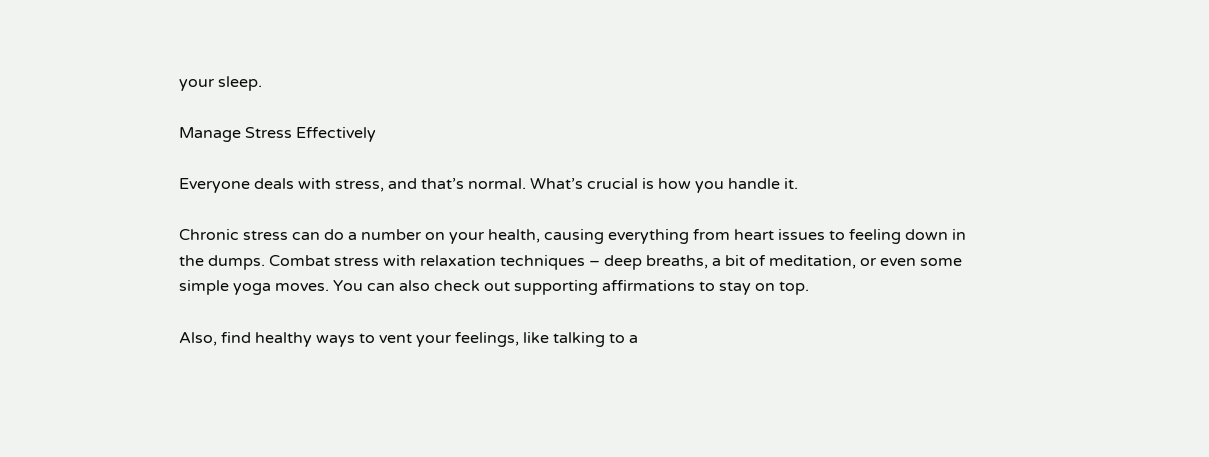your sleep.

Manage Stress Effectively

Everyone deals with stress, and that’s normal. What’s crucial is how you handle it.

Chronic stress can do a number on your health, causing everything from heart issues to feeling down in the dumps. Combat stress with relaxation techniques – deep breaths, a bit of meditation, or even some simple yoga moves. You can also check out supporting affirmations to stay on top.

Also, find healthy ways to vent your feelings, like talking to a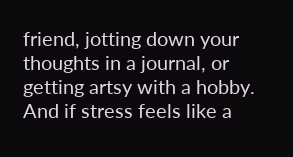friend, jotting down your thoughts in a journal, or getting artsy with a hobby. And if stress feels like a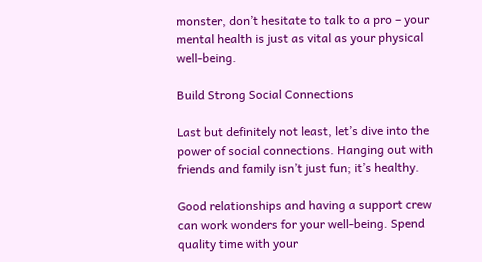monster, don’t hesitate to talk to a pro – your mental health is just as vital as your physical well-being.

Build Strong Social Connections

Last but definitely not least, let’s dive into the power of social connections. Hanging out with friends and family isn’t just fun; it’s healthy.

Good relationships and having a support crew can work wonders for your well-being. Spend quality time with your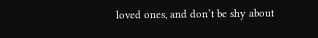loved ones, and don’t be shy about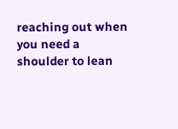reaching out when you need a shoulder to lean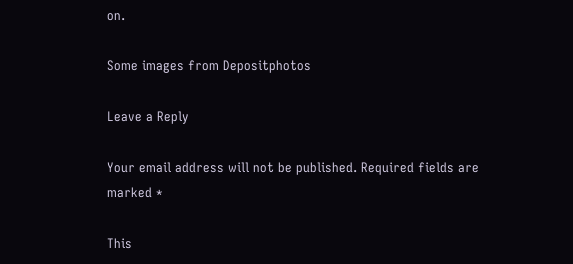on.

Some images from Depositphotos

Leave a Reply

Your email address will not be published. Required fields are marked *

This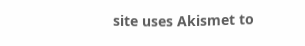site uses Akismet to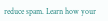reduce spam. Learn how your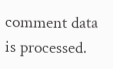comment data is processed.